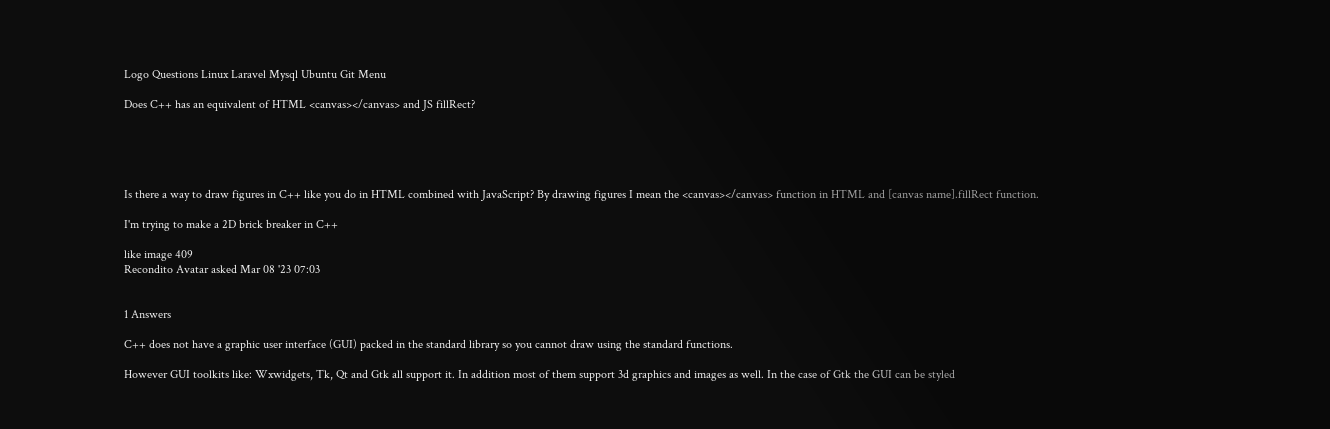Logo Questions Linux Laravel Mysql Ubuntu Git Menu

Does C++ has an equivalent of HTML <canvas></canvas> and JS fillRect?





Is there a way to draw figures in C++ like you do in HTML combined with JavaScript? By drawing figures I mean the <canvas></canvas> function in HTML and [canvas name].fillRect function.

I'm trying to make a 2D brick breaker in C++

like image 409
Recondito Avatar asked Mar 08 '23 07:03


1 Answers

C++ does not have a graphic user interface (GUI) packed in the standard library so you cannot draw using the standard functions.

However GUI toolkits like: Wxwidgets, Tk, Qt and Gtk all support it. In addition most of them support 3d graphics and images as well. In the case of Gtk the GUI can be styled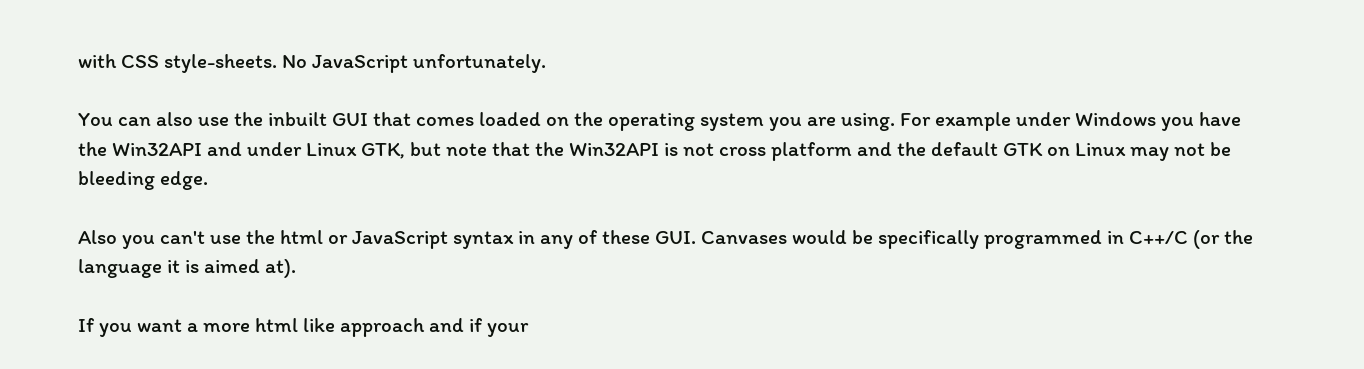with CSS style-sheets. No JavaScript unfortunately.

You can also use the inbuilt GUI that comes loaded on the operating system you are using. For example under Windows you have the Win32API and under Linux GTK, but note that the Win32API is not cross platform and the default GTK on Linux may not be bleeding edge.

Also you can't use the html or JavaScript syntax in any of these GUI. Canvases would be specifically programmed in C++/C (or the language it is aimed at).

If you want a more html like approach and if your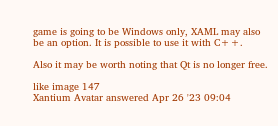game is going to be Windows only, XAML may also be an option. It is possible to use it with C++.

Also it may be worth noting that Qt is no longer free.

like image 147
Xantium Avatar answered Apr 26 '23 09:04